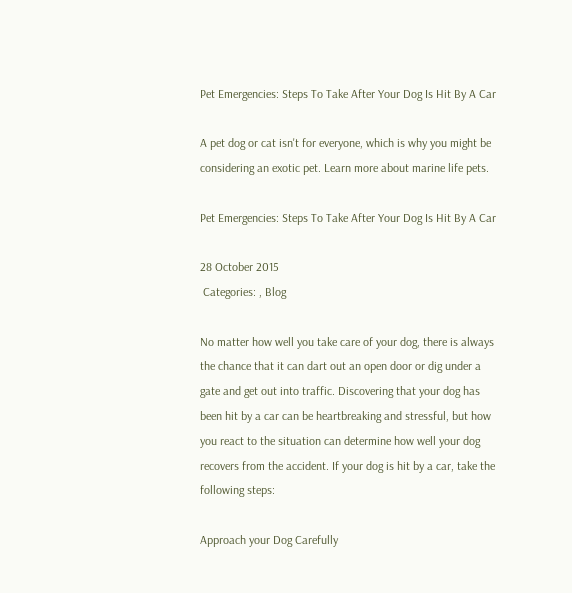Pet Emergencies: Steps To Take After Your Dog Is Hit By A Car

A pet dog or cat isn't for everyone, which is why you might be considering an exotic pet. Learn more about marine life pets.

Pet Emergencies: Steps To Take After Your Dog Is Hit By A Car

28 October 2015
 Categories: , Blog

No matter how well you take care of your dog, there is always the chance that it can dart out an open door or dig under a gate and get out into traffic. Discovering that your dog has been hit by a car can be heartbreaking and stressful, but how you react to the situation can determine how well your dog recovers from the accident. If your dog is hit by a car, take the following steps:

Approach your Dog Carefully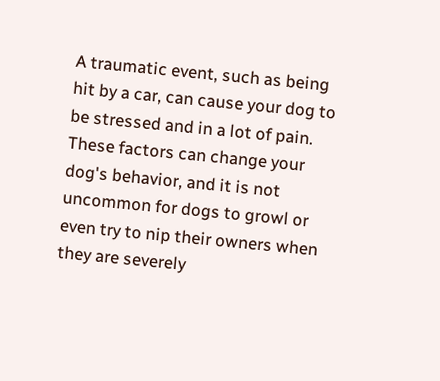A traumatic event, such as being hit by a car, can cause your dog to be stressed and in a lot of pain. These factors can change your dog's behavior, and it is not uncommon for dogs to growl or even try to nip their owners when they are severely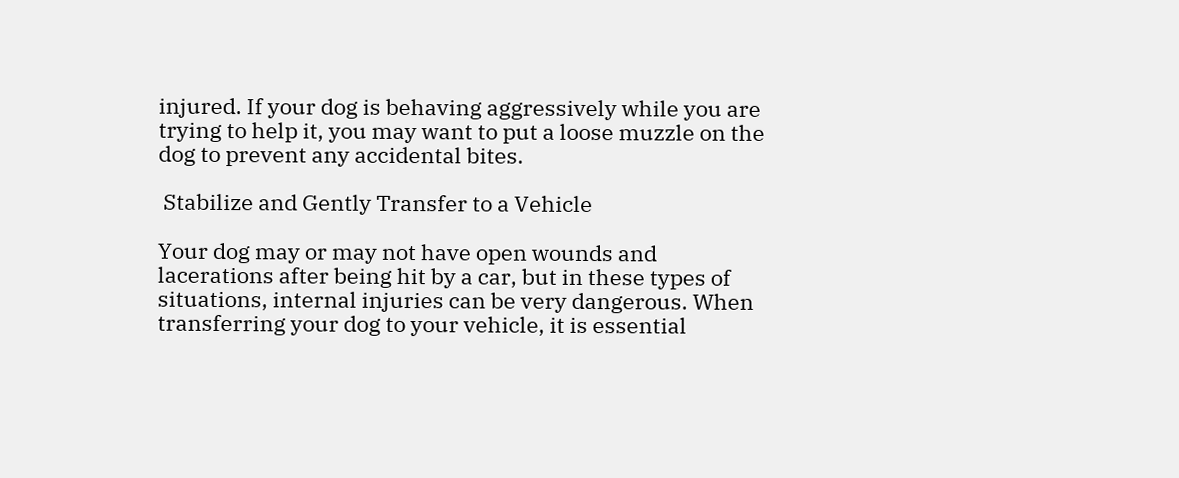injured. If your dog is behaving aggressively while you are trying to help it, you may want to put a loose muzzle on the dog to prevent any accidental bites.

 Stabilize and Gently Transfer to a Vehicle

Your dog may or may not have open wounds and lacerations after being hit by a car, but in these types of situations, internal injuries can be very dangerous. When transferring your dog to your vehicle, it is essential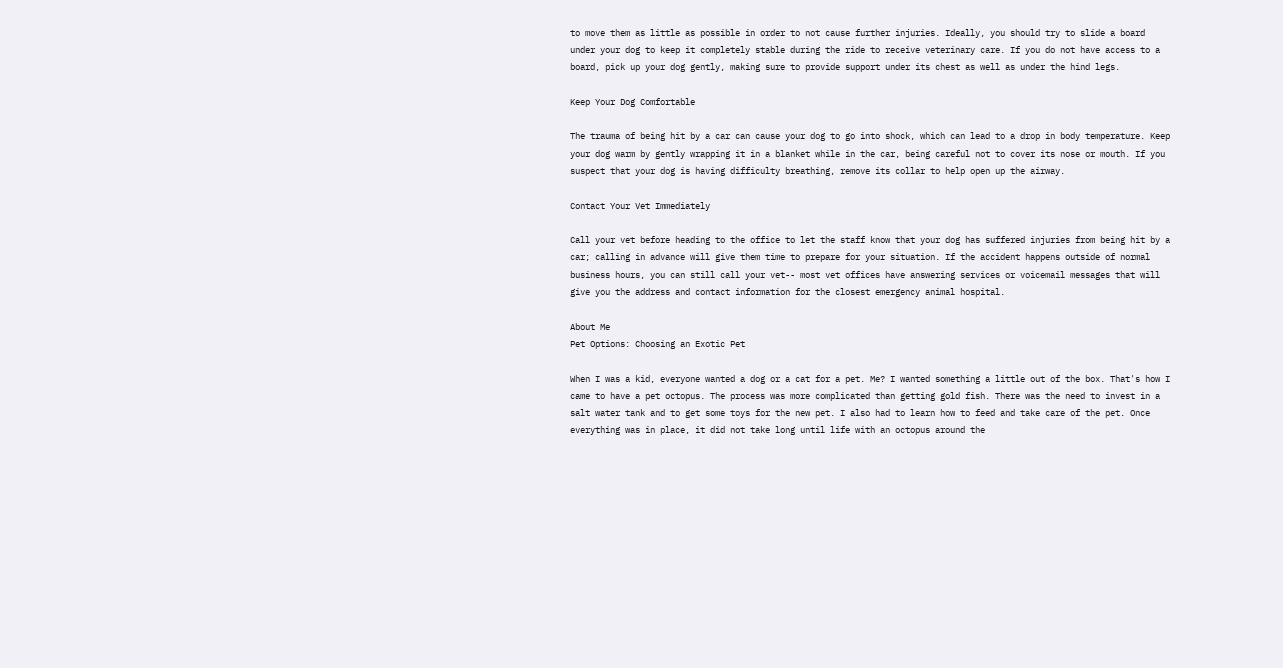to move them as little as possible in order to not cause further injuries. Ideally, you should try to slide a board under your dog to keep it completely stable during the ride to receive veterinary care. If you do not have access to a board, pick up your dog gently, making sure to provide support under its chest as well as under the hind legs.

Keep Your Dog Comfortable

The trauma of being hit by a car can cause your dog to go into shock, which can lead to a drop in body temperature. Keep your dog warm by gently wrapping it in a blanket while in the car, being careful not to cover its nose or mouth. If you suspect that your dog is having difficulty breathing, remove its collar to help open up the airway.

Contact Your Vet Immediately

Call your vet before heading to the office to let the staff know that your dog has suffered injuries from being hit by a car; calling in advance will give them time to prepare for your situation. If the accident happens outside of normal business hours, you can still call your vet-- most vet offices have answering services or voicemail messages that will give you the address and contact information for the closest emergency animal hospital.

About Me
Pet Options: Choosing an Exotic Pet

When I was a kid, everyone wanted a dog or a cat for a pet. Me? I wanted something a little out of the box. That's how I came to have a pet octopus. The process was more complicated than getting gold fish. There was the need to invest in a salt water tank and to get some toys for the new pet. I also had to learn how to feed and take care of the pet. Once everything was in place, it did not take long until life with an octopus around the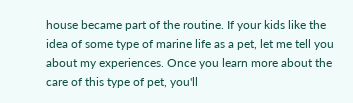house became part of the routine. If your kids like the idea of some type of marine life as a pet, let me tell you about my experiences. Once you learn more about the care of this type of pet, you'll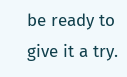be ready to give it a try.